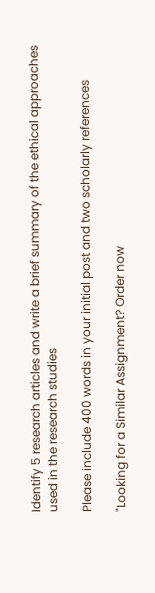Identify 5 research articles and write a brief summary of the ethical approaches used in the research studies

Please include 400 words in your initial post and two scholarly references

"Looking for a Similar Assignment? Order now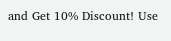and Get 10% Discount! Use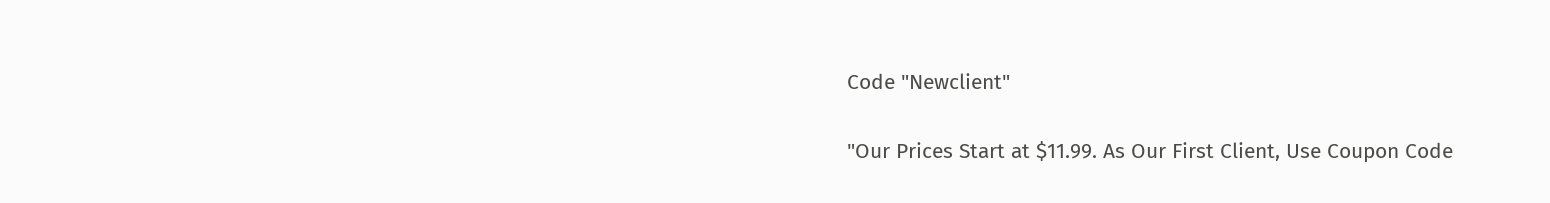Code "Newclient"

"Our Prices Start at $11.99. As Our First Client, Use Coupon Code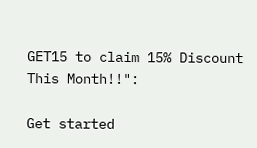GET15 to claim 15% Discount This Month!!":

Get started